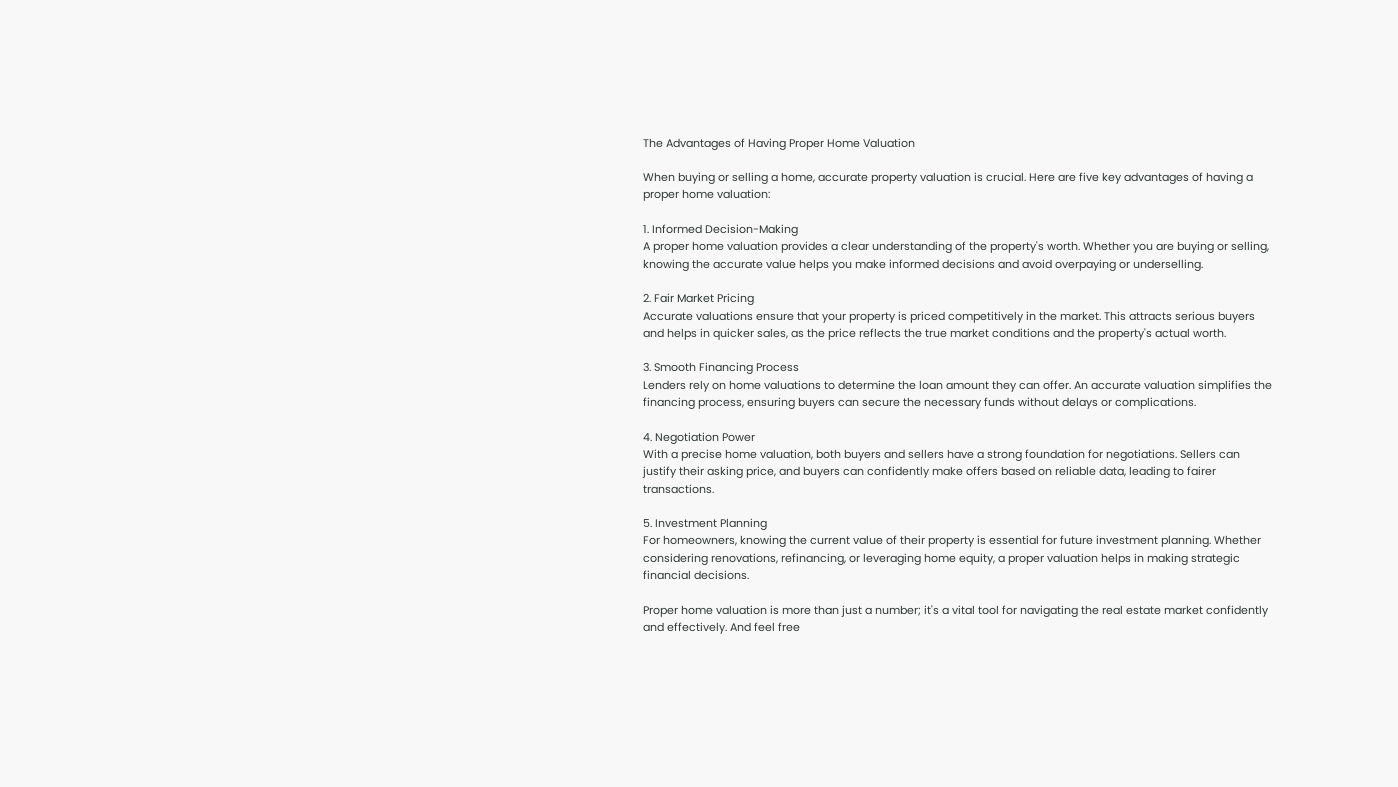The Advantages of Having Proper Home Valuation

When buying or selling a home, accurate property valuation is crucial. Here are five key advantages of having a proper home valuation:

1. Informed Decision-Making
A proper home valuation provides a clear understanding of the property's worth. Whether you are buying or selling, knowing the accurate value helps you make informed decisions and avoid overpaying or underselling.

2. Fair Market Pricing
Accurate valuations ensure that your property is priced competitively in the market. This attracts serious buyers and helps in quicker sales, as the price reflects the true market conditions and the property's actual worth.

3. Smooth Financing Process
Lenders rely on home valuations to determine the loan amount they can offer. An accurate valuation simplifies the financing process, ensuring buyers can secure the necessary funds without delays or complications.

4. Negotiation Power
With a precise home valuation, both buyers and sellers have a strong foundation for negotiations. Sellers can justify their asking price, and buyers can confidently make offers based on reliable data, leading to fairer transactions.

5. Investment Planning
For homeowners, knowing the current value of their property is essential for future investment planning. Whether considering renovations, refinancing, or leveraging home equity, a proper valuation helps in making strategic financial decisions.

Proper home valuation is more than just a number; it's a vital tool for navigating the real estate market confidently and effectively. And feel free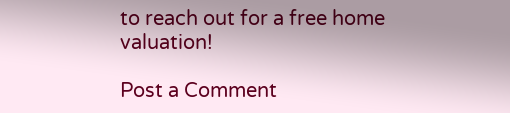to reach out for a free home valuation!

Post a Comment